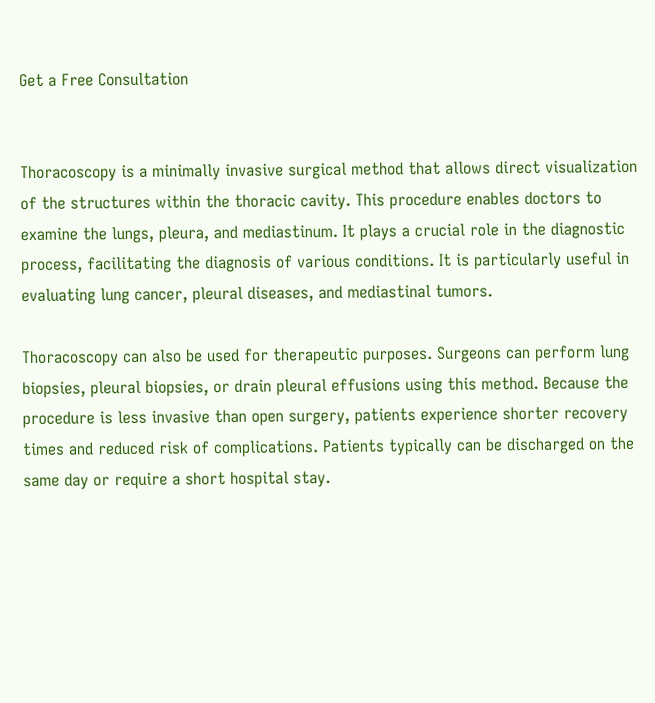Get a Free Consultation


Thoracoscopy is a minimally invasive surgical method that allows direct visualization of the structures within the thoracic cavity. This procedure enables doctors to examine the lungs, pleura, and mediastinum. It plays a crucial role in the diagnostic process, facilitating the diagnosis of various conditions. It is particularly useful in evaluating lung cancer, pleural diseases, and mediastinal tumors.

Thoracoscopy can also be used for therapeutic purposes. Surgeons can perform lung biopsies, pleural biopsies, or drain pleural effusions using this method. Because the procedure is less invasive than open surgery, patients experience shorter recovery times and reduced risk of complications. Patients typically can be discharged on the same day or require a short hospital stay.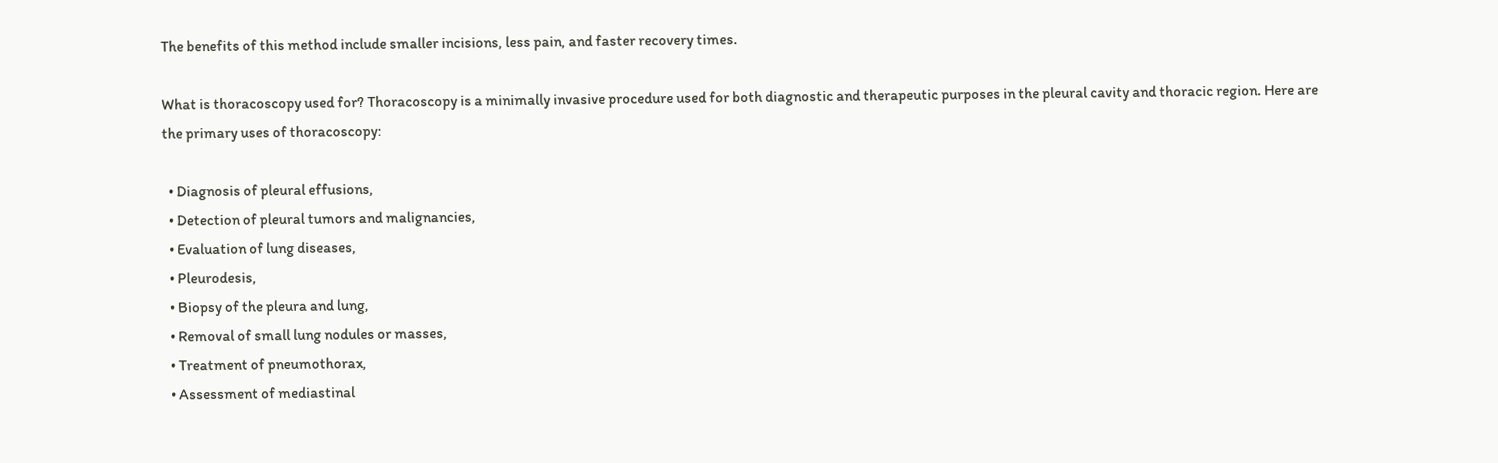The benefits of this method include smaller incisions, less pain, and faster recovery times.

What is thoracoscopy used for? Thoracoscopy is a minimally invasive procedure used for both diagnostic and therapeutic purposes in the pleural cavity and thoracic region. Here are the primary uses of thoracoscopy:

  • Diagnosis of pleural effusions,
  • Detection of pleural tumors and malignancies,
  • Evaluation of lung diseases,
  • Pleurodesis,
  • Biopsy of the pleura and lung,
  • Removal of small lung nodules or masses,
  • Treatment of pneumothorax,
  • Assessment of mediastinal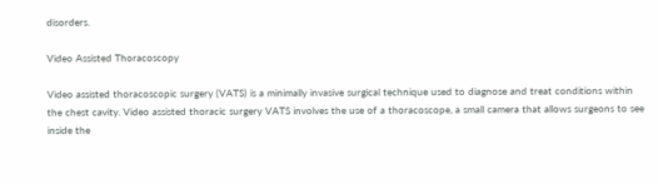disorders.

Video Assisted Thoracoscopy

Video assisted thoracoscopic surgery (VATS) is a minimally invasive surgical technique used to diagnose and treat conditions within the chest cavity. Video assisted thoracic surgery VATS involves the use of a thoracoscope, a small camera that allows surgeons to see inside the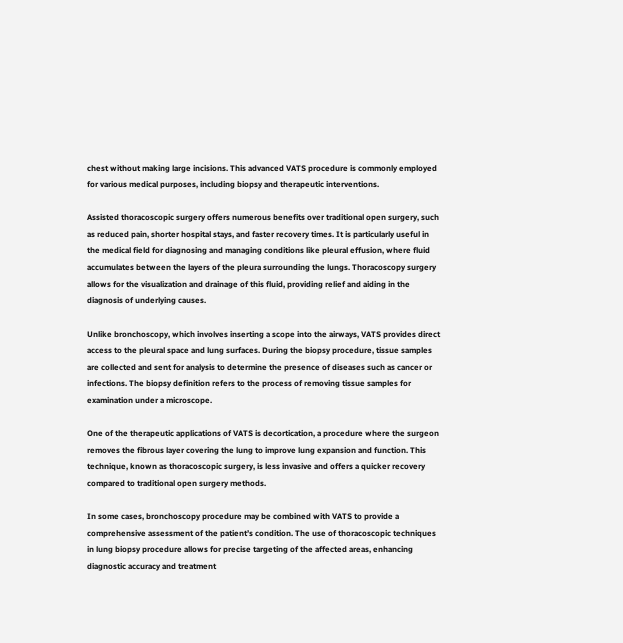chest without making large incisions. This advanced VATS procedure is commonly employed for various medical purposes, including biopsy and therapeutic interventions.

Assisted thoracoscopic surgery offers numerous benefits over traditional open surgery, such as reduced pain, shorter hospital stays, and faster recovery times. It is particularly useful in the medical field for diagnosing and managing conditions like pleural effusion, where fluid accumulates between the layers of the pleura surrounding the lungs. Thoracoscopy surgery allows for the visualization and drainage of this fluid, providing relief and aiding in the diagnosis of underlying causes.

Unlike bronchoscopy, which involves inserting a scope into the airways, VATS provides direct access to the pleural space and lung surfaces. During the biopsy procedure, tissue samples are collected and sent for analysis to determine the presence of diseases such as cancer or infections. The biopsy definition refers to the process of removing tissue samples for examination under a microscope.

One of the therapeutic applications of VATS is decortication, a procedure where the surgeon removes the fibrous layer covering the lung to improve lung expansion and function. This technique, known as thoracoscopic surgery, is less invasive and offers a quicker recovery compared to traditional open surgery methods.

In some cases, bronchoscopy procedure may be combined with VATS to provide a comprehensive assessment of the patient’s condition. The use of thoracoscopic techniques in lung biopsy procedure allows for precise targeting of the affected areas, enhancing diagnostic accuracy and treatment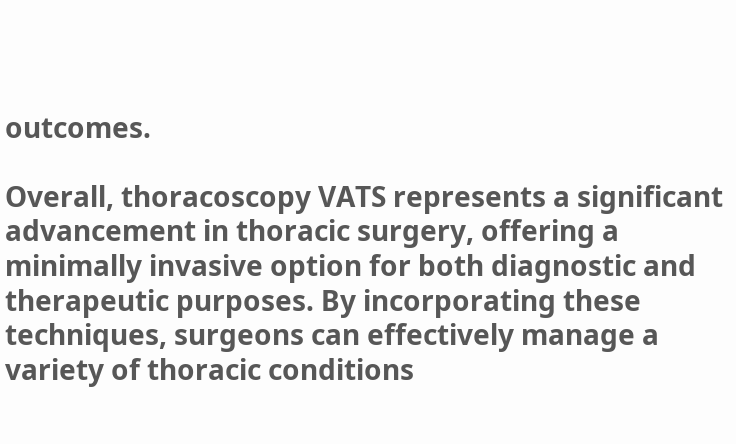outcomes.

Overall, thoracoscopy VATS represents a significant advancement in thoracic surgery, offering a minimally invasive option for both diagnostic and therapeutic purposes. By incorporating these techniques, surgeons can effectively manage a variety of thoracic conditions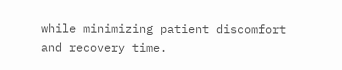while minimizing patient discomfort and recovery time.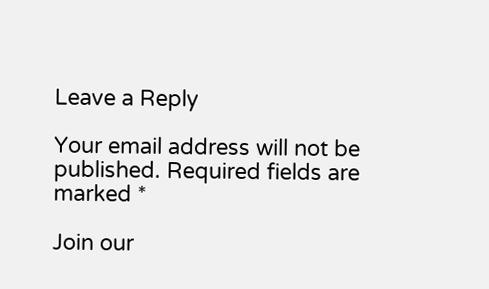Leave a Reply

Your email address will not be published. Required fields are marked *

Join our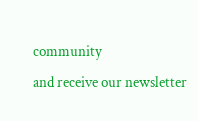community
and receive our newsletter